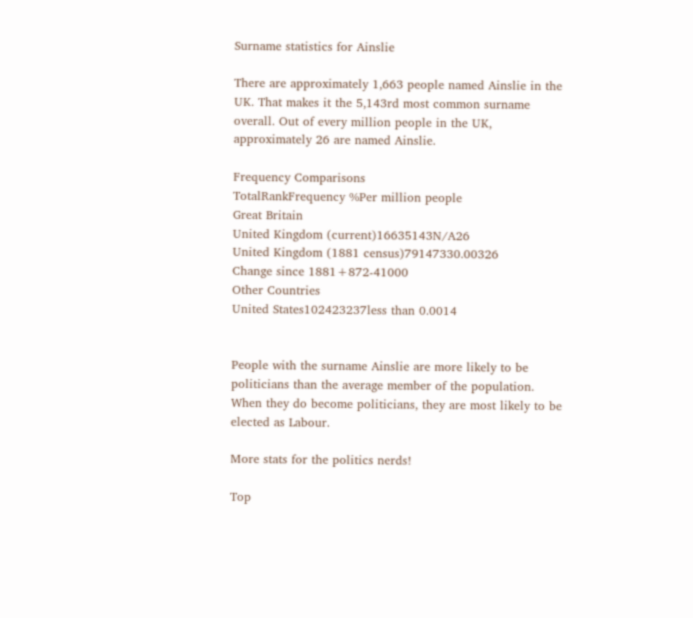Surname statistics for Ainslie

There are approximately 1,663 people named Ainslie in the UK. That makes it the 5,143rd most common surname overall. Out of every million people in the UK, approximately 26 are named Ainslie.

Frequency Comparisons
TotalRankFrequency %Per million people
Great Britain
United Kingdom (current)16635143N/A26
United Kingdom (1881 census)79147330.00326
Change since 1881+872-41000
Other Countries
United States102423237less than 0.0014


People with the surname Ainslie are more likely to be politicians than the average member of the population. When they do become politicians, they are most likely to be elected as Labour.

More stats for the politics nerds!

Top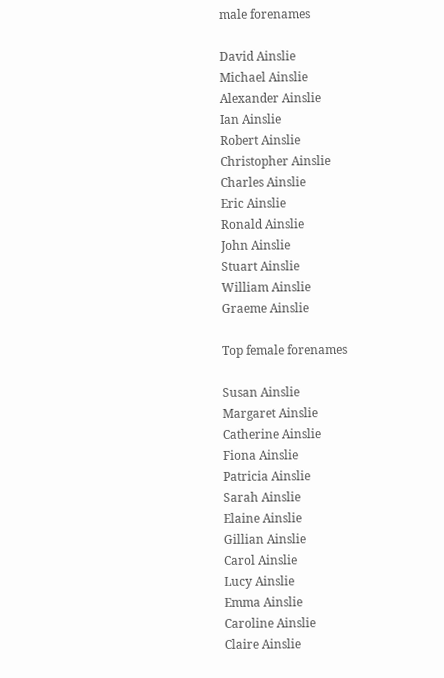male forenames

David Ainslie
Michael Ainslie
Alexander Ainslie
Ian Ainslie
Robert Ainslie
Christopher Ainslie
Charles Ainslie
Eric Ainslie
Ronald Ainslie
John Ainslie
Stuart Ainslie
William Ainslie
Graeme Ainslie

Top female forenames

Susan Ainslie
Margaret Ainslie
Catherine Ainslie
Fiona Ainslie
Patricia Ainslie
Sarah Ainslie
Elaine Ainslie
Gillian Ainslie
Carol Ainslie
Lucy Ainslie
Emma Ainslie
Caroline Ainslie
Claire Ainslie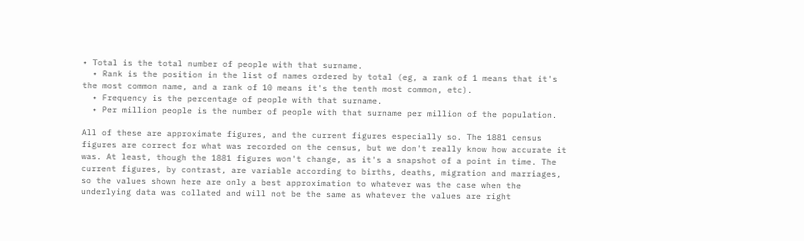• Total is the total number of people with that surname.
  • Rank is the position in the list of names ordered by total (eg, a rank of 1 means that it's the most common name, and a rank of 10 means it's the tenth most common, etc).
  • Frequency is the percentage of people with that surname.
  • Per million people is the number of people with that surname per million of the population.

All of these are approximate figures, and the current figures especially so. The 1881 census figures are correct for what was recorded on the census, but we don't really know how accurate it was. At least, though the 1881 figures won't change, as it's a snapshot of a point in time. The current figures, by contrast, are variable according to births, deaths, migration and marriages, so the values shown here are only a best approximation to whatever was the case when the underlying data was collated and will not be the same as whatever the values are right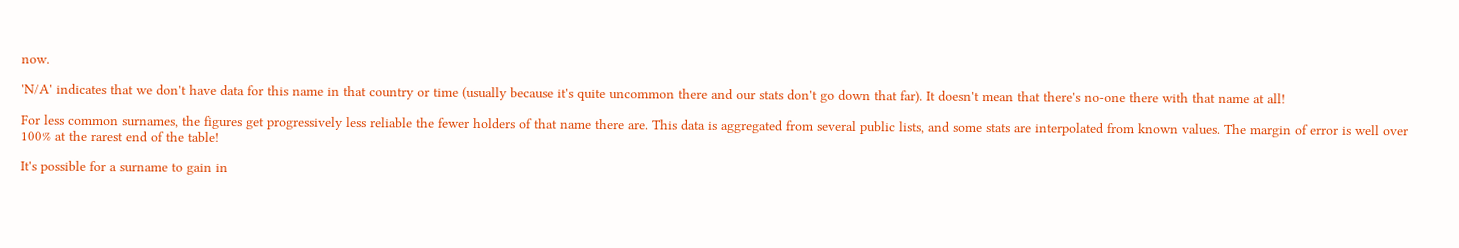now.

'N/A' indicates that we don't have data for this name in that country or time (usually because it's quite uncommon there and our stats don't go down that far). It doesn't mean that there's no-one there with that name at all!

For less common surnames, the figures get progressively less reliable the fewer holders of that name there are. This data is aggregated from several public lists, and some stats are interpolated from known values. The margin of error is well over 100% at the rarest end of the table!

It's possible for a surname to gain in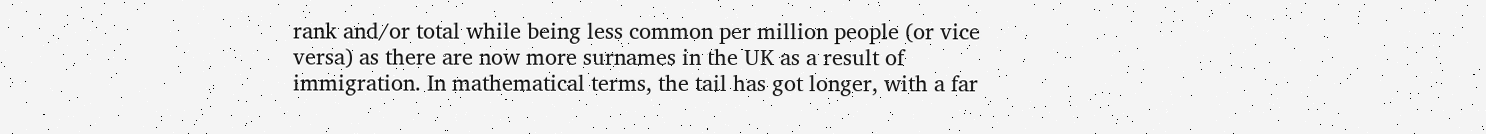rank and/or total while being less common per million people (or vice versa) as there are now more surnames in the UK as a result of immigration. In mathematical terms, the tail has got longer, with a far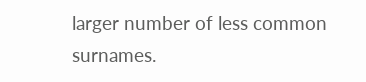larger number of less common surnames.